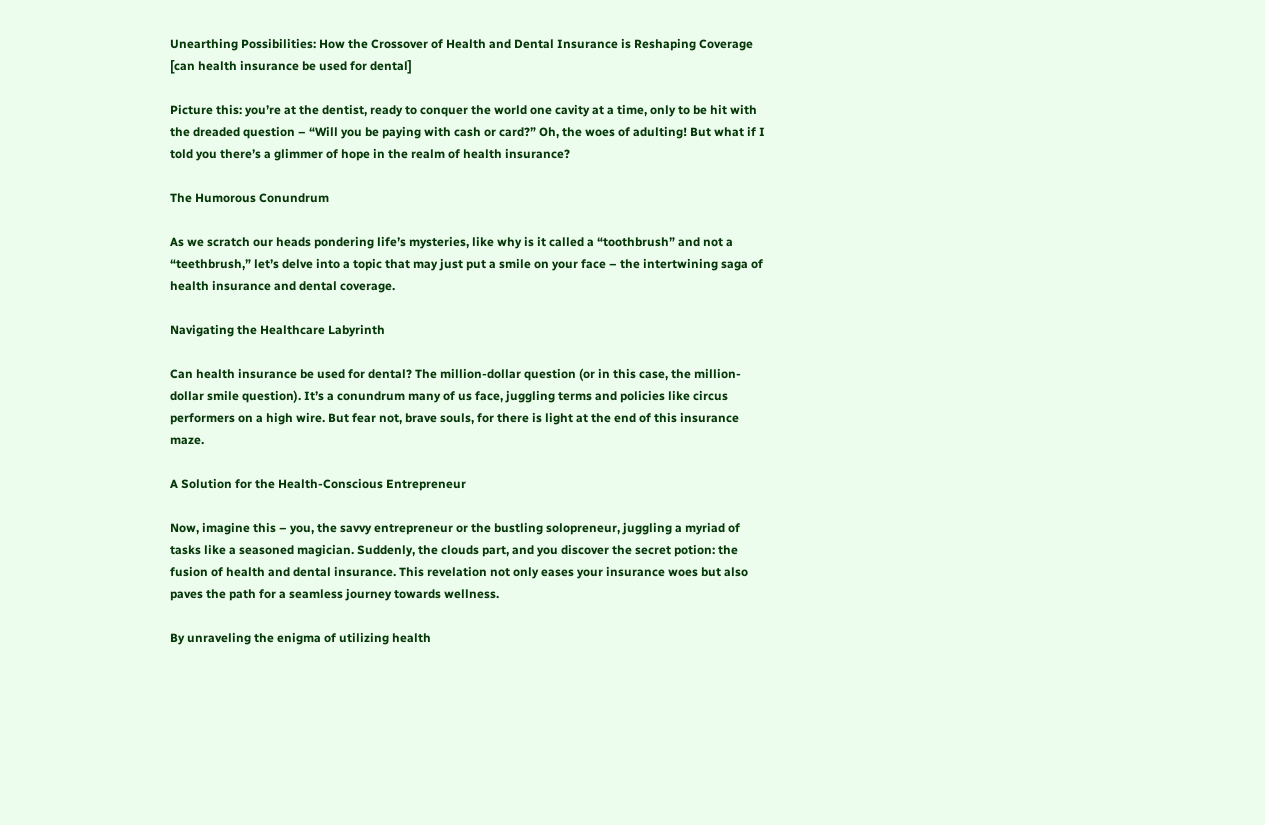Unearthing Possibilities: How the Crossover of Health and Dental Insurance is Reshaping Coverage [can health insurance be used for dental]

Picture this: you’re at the dentist, ready to conquer the world one cavity at a time, only to be hit with the dreaded question – “Will you be paying with cash or card?” Oh, the woes of adulting! But what if I told you there’s a glimmer of hope in the realm of health insurance?

The Humorous Conundrum

As we scratch our heads pondering life’s mysteries, like why is it called a “toothbrush” and not a “teethbrush,” let’s delve into a topic that may just put a smile on your face – the intertwining saga of health insurance and dental coverage.

Navigating the Healthcare Labyrinth

Can health insurance be used for dental? The million-dollar question (or in this case, the million-dollar smile question). It’s a conundrum many of us face, juggling terms and policies like circus performers on a high wire. But fear not, brave souls, for there is light at the end of this insurance maze.

A Solution for the Health-Conscious Entrepreneur

Now, imagine this – you, the savvy entrepreneur or the bustling solopreneur, juggling a myriad of tasks like a seasoned magician. Suddenly, the clouds part, and you discover the secret potion: the fusion of health and dental insurance. This revelation not only eases your insurance woes but also paves the path for a seamless journey towards wellness.

By unraveling the enigma of utilizing health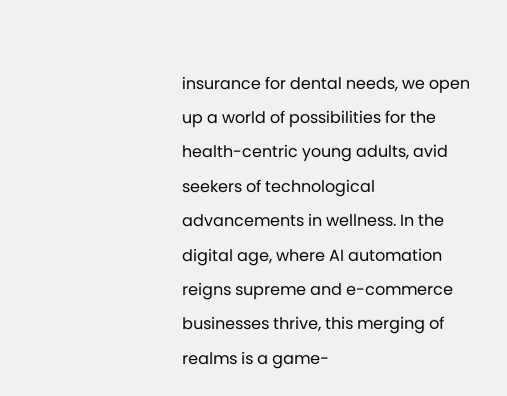insurance for dental needs, we open up a world of possibilities for the health-centric young adults, avid seekers of technological advancements in wellness. In the digital age, where AI automation reigns supreme and e-commerce businesses thrive, this merging of realms is a game-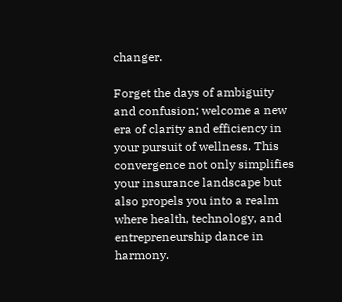changer.

Forget the days of ambiguity and confusion; welcome a new era of clarity and efficiency in your pursuit of wellness. This convergence not only simplifies your insurance landscape but also propels you into a realm where health, technology, and entrepreneurship dance in harmony.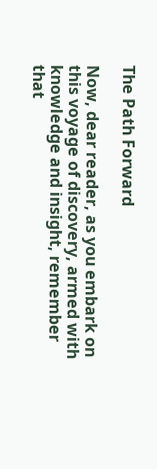The Path Forward

Now, dear reader, as you embark on this voyage of discovery, armed with knowledge and insight, remember that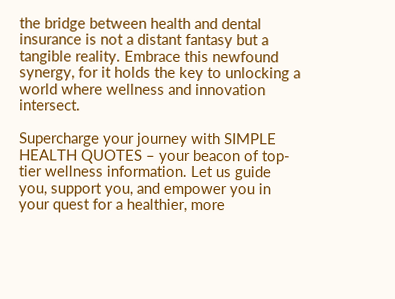the bridge between health and dental insurance is not a distant fantasy but a tangible reality. Embrace this newfound synergy, for it holds the key to unlocking a world where wellness and innovation intersect.

Supercharge your journey with SIMPLE HEALTH QUOTES – your beacon of top-tier wellness information. Let us guide you, support you, and empower you in your quest for a healthier, more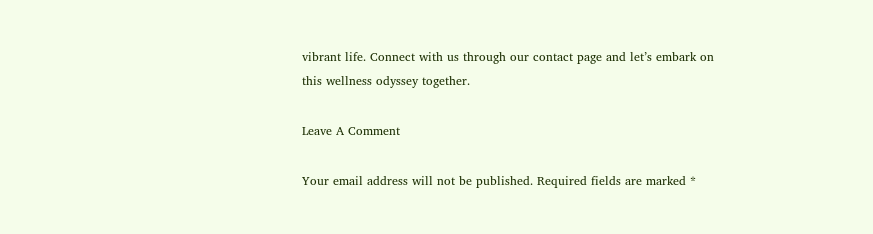vibrant life. Connect with us through our contact page and let’s embark on this wellness odyssey together.

Leave A Comment

Your email address will not be published. Required fields are marked *